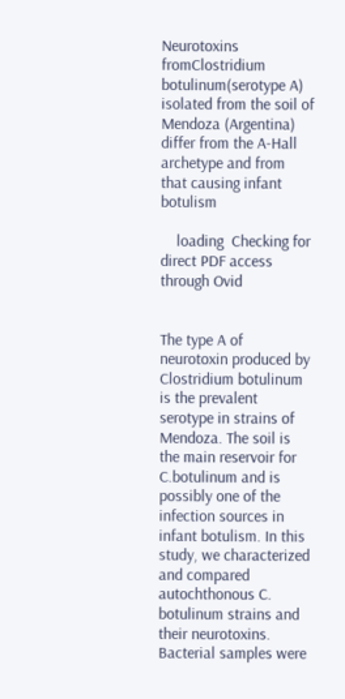Neurotoxins fromClostridium botulinum(serotype A) isolated from the soil of Mendoza (Argentina) differ from the A-Hall archetype and from that causing infant botulism

    loading  Checking for direct PDF access through Ovid


The type A of neurotoxin produced by Clostridium botulinum is the prevalent serotype in strains of Mendoza. The soil is the main reservoir for C.botulinum and is possibly one of the infection sources in infant botulism. In this study, we characterized and compared autochthonous C. botulinum strains and their neurotoxins. Bacterial samples were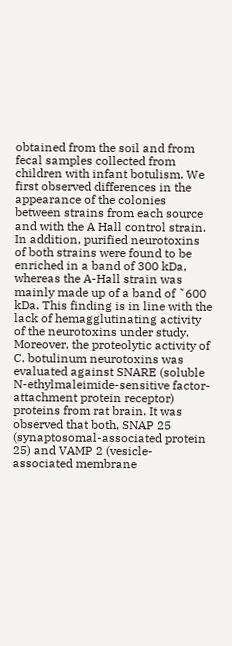obtained from the soil and from fecal samples collected from children with infant botulism. We first observed differences in the appearance of the colonies between strains from each source and with the A Hall control strain. In addition, purified neurotoxins of both strains were found to be enriched in a band of 300 kDa, whereas the A-Hall strain was mainly made up of a band of ˜600 kDa. This finding is in line with the lack of hemagglutinating activity of the neurotoxins under study. Moreover, the proteolytic activity of C. botulinum neurotoxins was evaluated against SNARE (soluble N-ethylmaleimide-sensitive factor-attachment protein receptor) proteins from rat brain. It was observed that both, SNAP 25 (synaptosomal-associated protein 25) and VAMP 2 (vesicle-associated membrane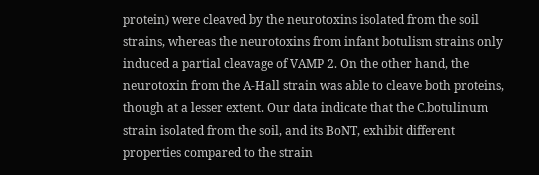protein) were cleaved by the neurotoxins isolated from the soil strains, whereas the neurotoxins from infant botulism strains only induced a partial cleavage of VAMP 2. On the other hand, the neurotoxin from the A-Hall strain was able to cleave both proteins, though at a lesser extent. Our data indicate that the C.botulinum strain isolated from the soil, and its BoNT, exhibit different properties compared to the strain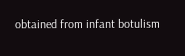obtained from infant botulism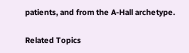patients, and from the A-Hall archetype.

Related Topics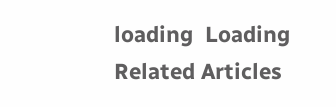loading  Loading Related Articles